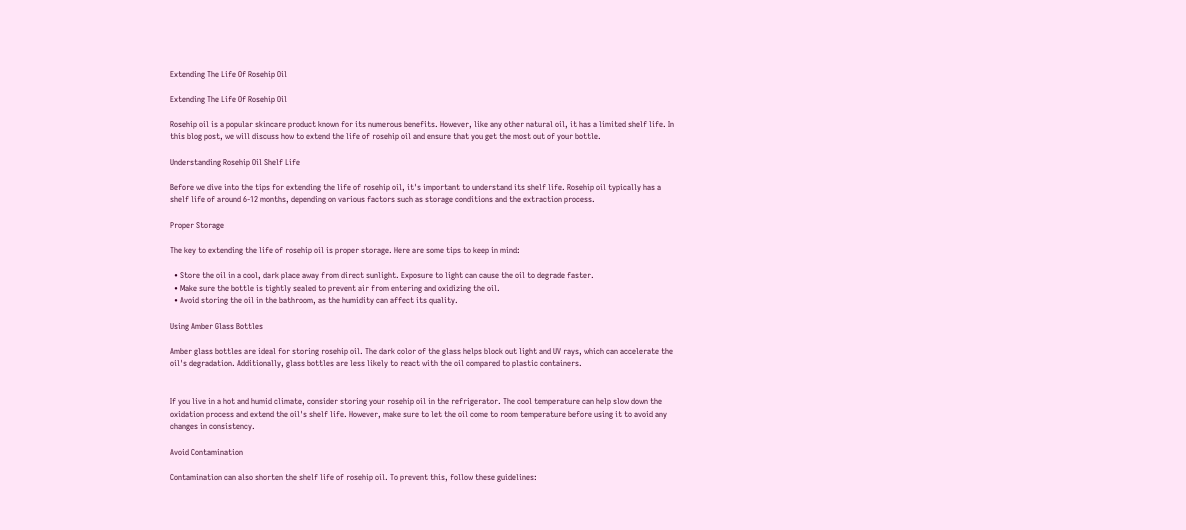Extending The Life Of Rosehip Oil

Extending The Life Of Rosehip Oil

Rosehip oil is a popular skincare product known for its numerous benefits. However, like any other natural oil, it has a limited shelf life. In this blog post, we will discuss how to extend the life of rosehip oil and ensure that you get the most out of your bottle.

Understanding Rosehip Oil Shelf Life

Before we dive into the tips for extending the life of rosehip oil, it's important to understand its shelf life. Rosehip oil typically has a shelf life of around 6-12 months, depending on various factors such as storage conditions and the extraction process.

Proper Storage

The key to extending the life of rosehip oil is proper storage. Here are some tips to keep in mind:

  • Store the oil in a cool, dark place away from direct sunlight. Exposure to light can cause the oil to degrade faster.
  • Make sure the bottle is tightly sealed to prevent air from entering and oxidizing the oil.
  • Avoid storing the oil in the bathroom, as the humidity can affect its quality.

Using Amber Glass Bottles

Amber glass bottles are ideal for storing rosehip oil. The dark color of the glass helps block out light and UV rays, which can accelerate the oil's degradation. Additionally, glass bottles are less likely to react with the oil compared to plastic containers.


If you live in a hot and humid climate, consider storing your rosehip oil in the refrigerator. The cool temperature can help slow down the oxidation process and extend the oil's shelf life. However, make sure to let the oil come to room temperature before using it to avoid any changes in consistency.

Avoid Contamination

Contamination can also shorten the shelf life of rosehip oil. To prevent this, follow these guidelines: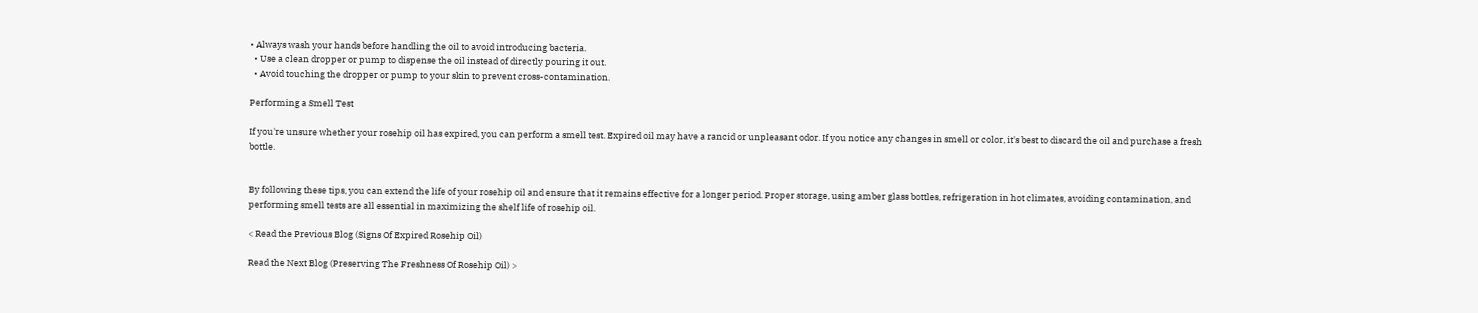• Always wash your hands before handling the oil to avoid introducing bacteria.
  • Use a clean dropper or pump to dispense the oil instead of directly pouring it out.
  • Avoid touching the dropper or pump to your skin to prevent cross-contamination.

Performing a Smell Test

If you're unsure whether your rosehip oil has expired, you can perform a smell test. Expired oil may have a rancid or unpleasant odor. If you notice any changes in smell or color, it's best to discard the oil and purchase a fresh bottle.


By following these tips, you can extend the life of your rosehip oil and ensure that it remains effective for a longer period. Proper storage, using amber glass bottles, refrigeration in hot climates, avoiding contamination, and performing smell tests are all essential in maximizing the shelf life of rosehip oil.

< Read the Previous Blog (Signs Of Expired Rosehip Oil)

Read the Next Blog (Preserving The Freshness Of Rosehip Oil) >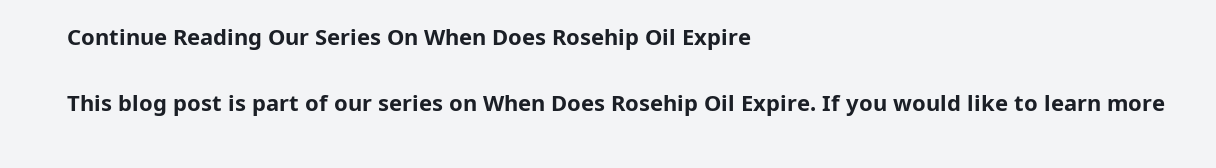Continue Reading Our Series On When Does Rosehip Oil Expire

This blog post is part of our series on When Does Rosehip Oil Expire. If you would like to learn more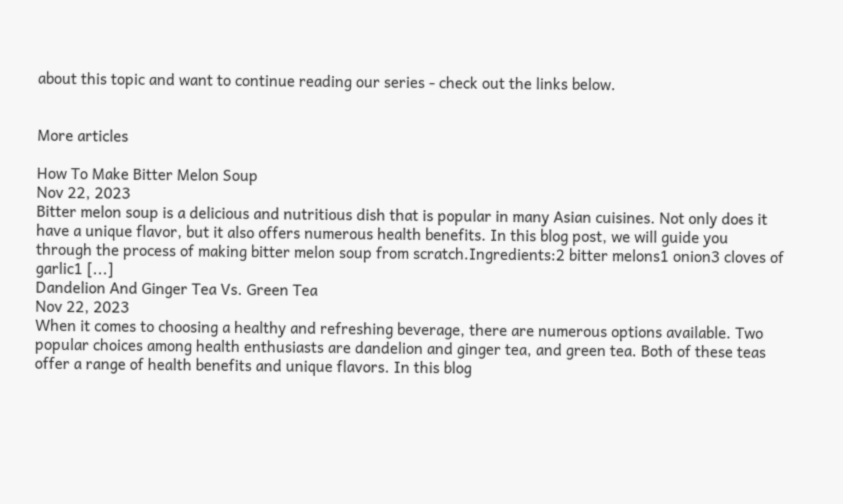about this topic and want to continue reading our series - check out the links below.


More articles

How To Make Bitter Melon Soup
Nov 22, 2023
Bitter melon soup is a delicious and nutritious dish that is popular in many Asian cuisines. Not only does it have a unique flavor, but it also offers numerous health benefits. In this blog post, we will guide you through the process of making bitter melon soup from scratch.Ingredients:2 bitter melons1 onion3 cloves of garlic1 [...]
Dandelion And Ginger Tea Vs. Green Tea
Nov 22, 2023
When it comes to choosing a healthy and refreshing beverage, there are numerous options available. Two popular choices among health enthusiasts are dandelion and ginger tea, and green tea. Both of these teas offer a range of health benefits and unique flavors. In this blog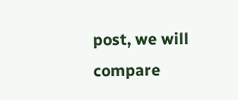post, we will compare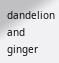dandelion and ginger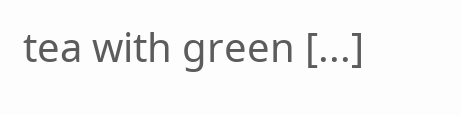tea with green [...]